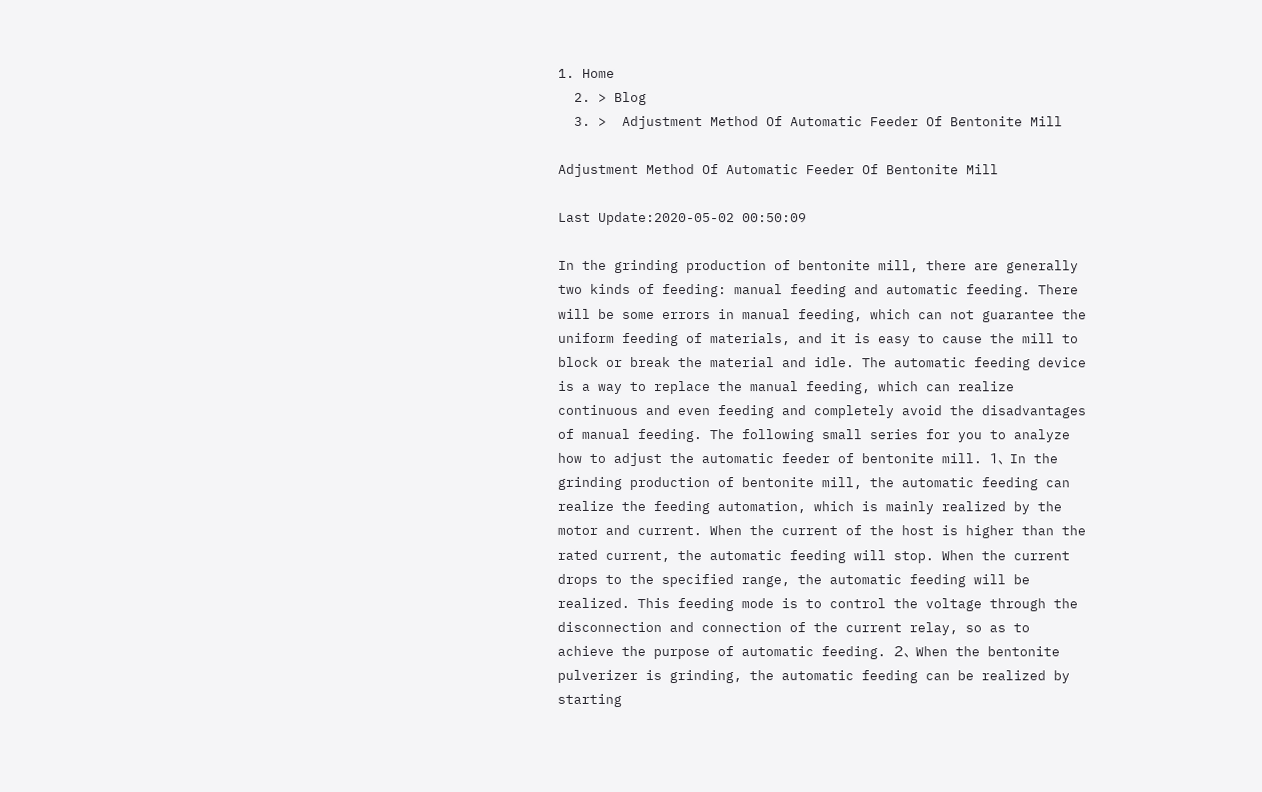1. Home
  2. > Blog
  3. >  Adjustment Method Of Automatic Feeder Of Bentonite Mill

Adjustment Method Of Automatic Feeder Of Bentonite Mill

Last Update:2020-05-02 00:50:09

In the grinding production of bentonite mill, there are generally two kinds of feeding: manual feeding and automatic feeding. There will be some errors in manual feeding, which can not guarantee the uniform feeding of materials, and it is easy to cause the mill to block or break the material and idle. The automatic feeding device is a way to replace the manual feeding, which can realize continuous and even feeding and completely avoid the disadvantages of manual feeding. The following small series for you to analyze how to adjust the automatic feeder of bentonite mill. 1、 In the grinding production of bentonite mill, the automatic feeding can realize the feeding automation, which is mainly realized by the motor and current. When the current of the host is higher than the rated current, the automatic feeding will stop. When the current drops to the specified range, the automatic feeding will be realized. This feeding mode is to control the voltage through the disconnection and connection of the current relay, so as to achieve the purpose of automatic feeding. 2、 When the bentonite pulverizer is grinding, the automatic feeding can be realized by starting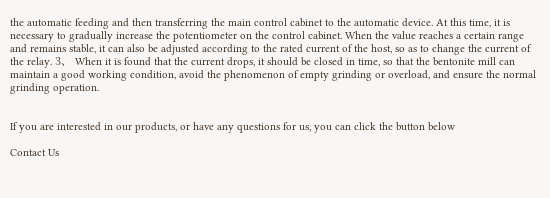the automatic feeding and then transferring the main control cabinet to the automatic device. At this time, it is necessary to gradually increase the potentiometer on the control cabinet. When the value reaches a certain range and remains stable, it can also be adjusted according to the rated current of the host, so as to change the current of the relay. 3、 When it is found that the current drops, it should be closed in time, so that the bentonite mill can maintain a good working condition, avoid the phenomenon of empty grinding or overload, and ensure the normal grinding operation.


If you are interested in our products, or have any questions for us, you can click the button below

Contact Us